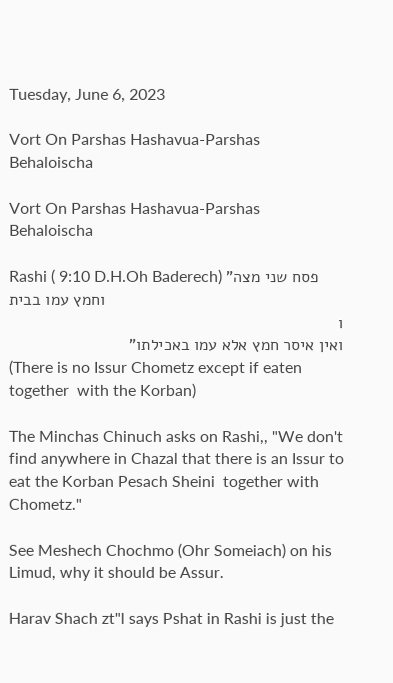Tuesday, June 6, 2023

Vort On Parshas Hashavua-Parshas Behaloischa

Vort On Parshas Hashavua-Parshas Behaloischa

Rashi ( 9:10 D.H.Oh Baderech) "פסח שני מצה וחמץ עמו בבית
ו                                                                                                                                      ואין איסר חמץ אלא עמו באכילתו"
(There is no Issur Chometz except if eaten together  with the Korban)

The Minchas Chinuch asks on Rashi,, "We don't find anywhere in Chazal that there is an Issur to  eat the Korban Pesach Sheini  together with Chometz."

See Meshech Chochmo (Ohr Someiach) on his Limud, why it should be Assur.

Harav Shach zt"l says Pshat in Rashi is just the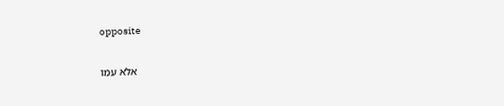opposite

אלא עמו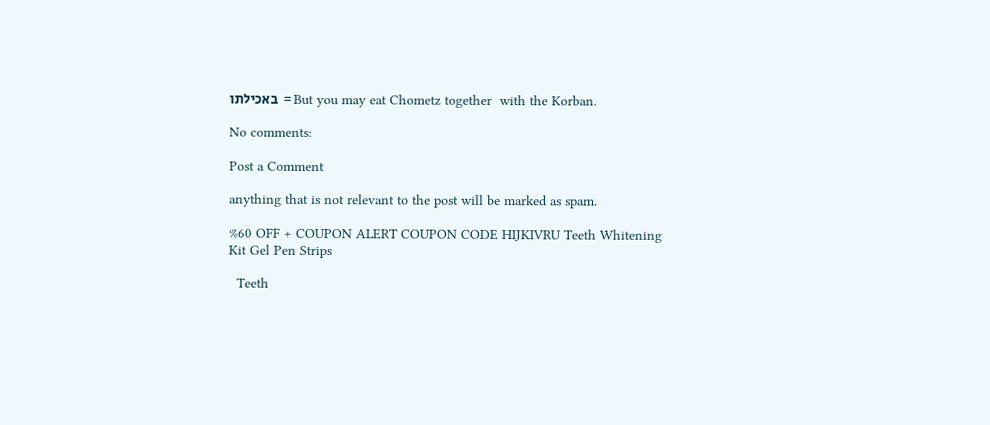באכילתו  = But you may eat Chometz together  with the Korban.

No comments:

Post a Comment

anything that is not relevant to the post will be marked as spam.

%60 OFF + COUPON ALERT COUPON CODE HIJKIVRU Teeth Whitening Kit Gel Pen Strips

  Teeth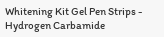Whitening Kit Gel Pen Strips - Hydrogen Carbamide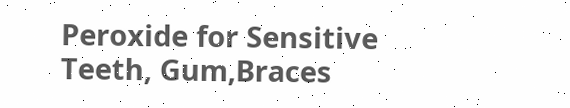Peroxide for Sensitive Teeth, Gum,Braces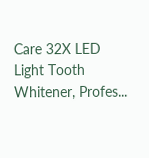Care 32X LED Light Tooth Whitener, Profes...